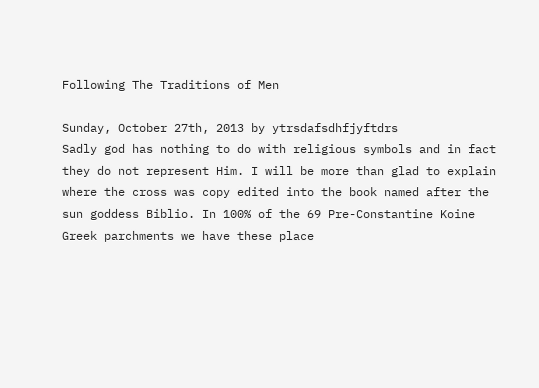Following The Traditions of Men

Sunday, October 27th, 2013 by ytrsdafsdhfjyftdrs
Sadly god has nothing to do with religious symbols and in fact they do not represent Him. I will be more than glad to explain where the cross was copy edited into the book named after the sun goddess Biblio. In 100% of the 69 Pre-Constantine Koine Greek parchments we have these place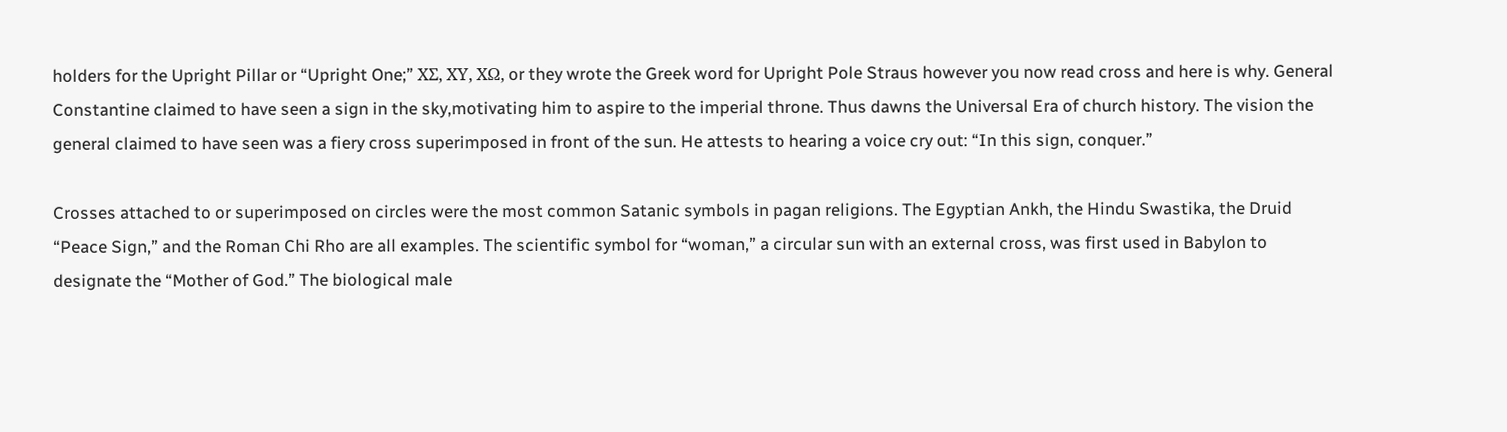holders for the Upright Pillar or “Upright One;” ΧΣ, ΧΥ, ΧΩ, or they wrote the Greek word for Upright Pole Straus however you now read cross and here is why. General Constantine claimed to have seen a sign in the sky,motivating him to aspire to the imperial throne. Thus dawns the Universal Era of church history. The vision the general claimed to have seen was a fiery cross superimposed in front of the sun. He attests to hearing a voice cry out: “In this sign, conquer.”

Crosses attached to or superimposed on circles were the most common Satanic symbols in pagan religions. The Egyptian Ankh, the Hindu Swastika, the Druid “Peace Sign,” and the Roman Chi Rho are all examples. The scientific symbol for “woman,” a circular sun with an external cross, was first used in Babylon to designate the “Mother of God.” The biological male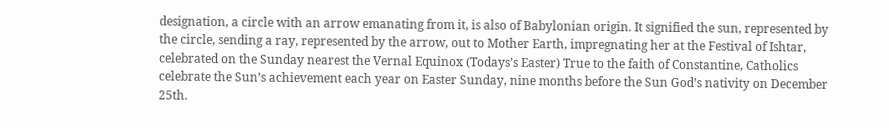designation, a circle with an arrow emanating from it, is also of Babylonian origin. It signified the sun, represented by the circle, sending a ray, represented by the arrow, out to Mother Earth, impregnating her at the Festival of Ishtar, celebrated on the Sunday nearest the Vernal Equinox (Todays’s Easter) True to the faith of Constantine, Catholics celebrate the Sun’s achievement each year on Easter Sunday, nine months before the Sun God’s nativity on December 25th.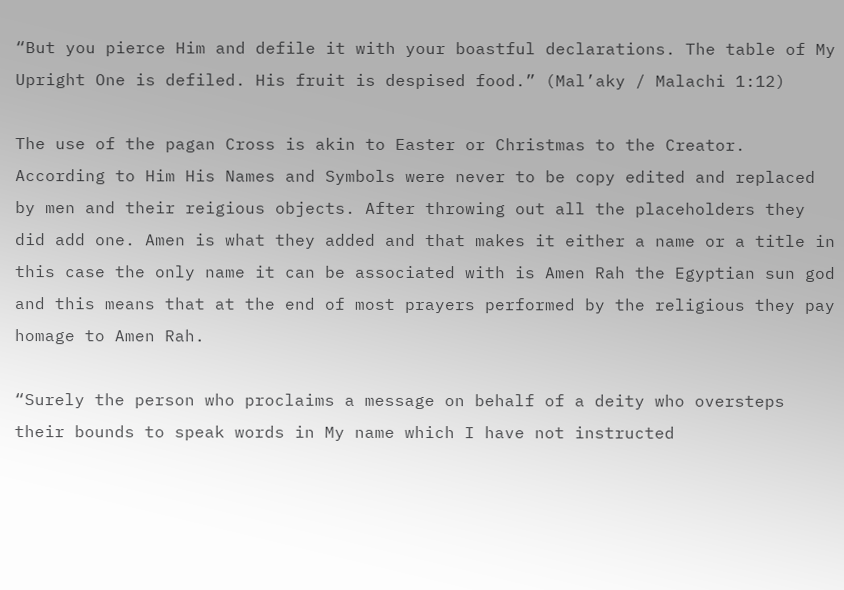“But you pierce Him and defile it with your boastful declarations. The table of My Upright One is defiled. His fruit is despised food.” (Mal’aky / Malachi 1:12)

The use of the pagan Cross is akin to Easter or Christmas to the Creator. According to Him His Names and Symbols were never to be copy edited and replaced by men and their reigious objects. After throwing out all the placeholders they did add one. Amen is what they added and that makes it either a name or a title in this case the only name it can be associated with is Amen Rah the Egyptian sun god and this means that at the end of most prayers performed by the religious they pay homage to Amen Rah.

“Surely the person who proclaims a message on behalf of a deity who oversteps their bounds to speak words in My name which I have not instructed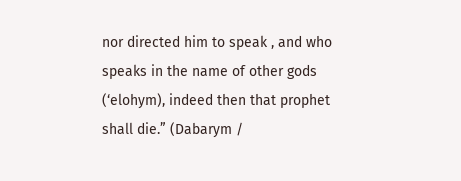nor directed him to speak , and who speaks in the name of other gods (‘elohym), indeed then that prophet shall die.” (Dabarym /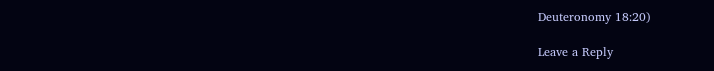Deuteronomy 18:20)

Leave a Reply